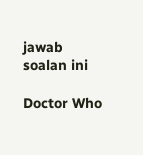jawab soalan ini

Doctor Who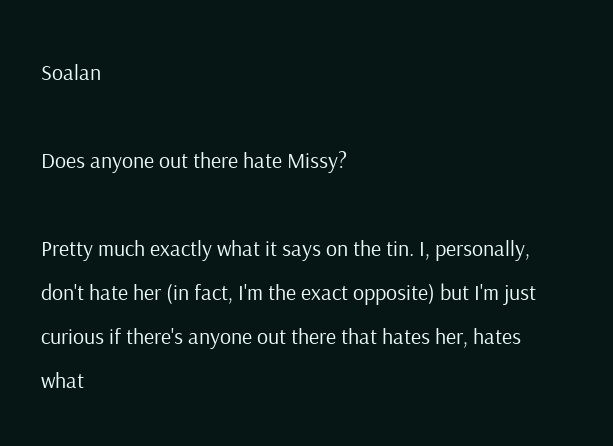Soalan

Does anyone out there hate Missy?

Pretty much exactly what it says on the tin. I, personally, don't hate her (in fact, I'm the exact opposite) but I'm just curious if there's anyone out there that hates her, hates what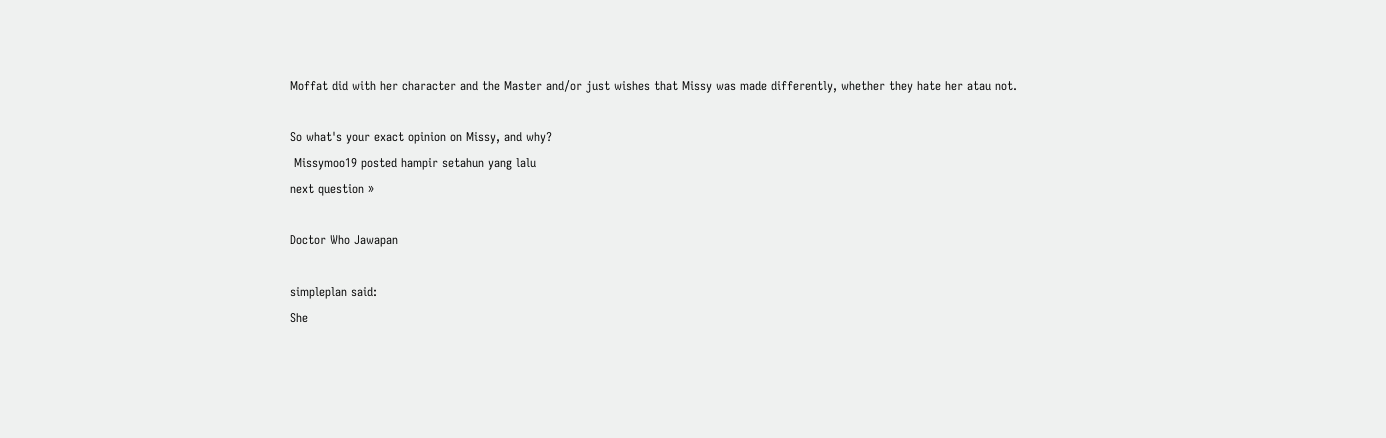Moffat did with her character and the Master and/or just wishes that Missy was made differently, whether they hate her atau not.

So what's your exact opinion on Missy, and why?
 Missymoo19 posted hampir setahun yang lalu
next question »

Doctor Who Jawapan

simpleplan said:
She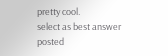pretty cool.
select as best answer
posted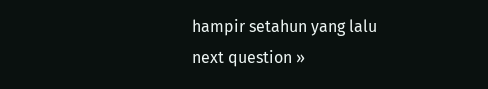hampir setahun yang lalu
next question »